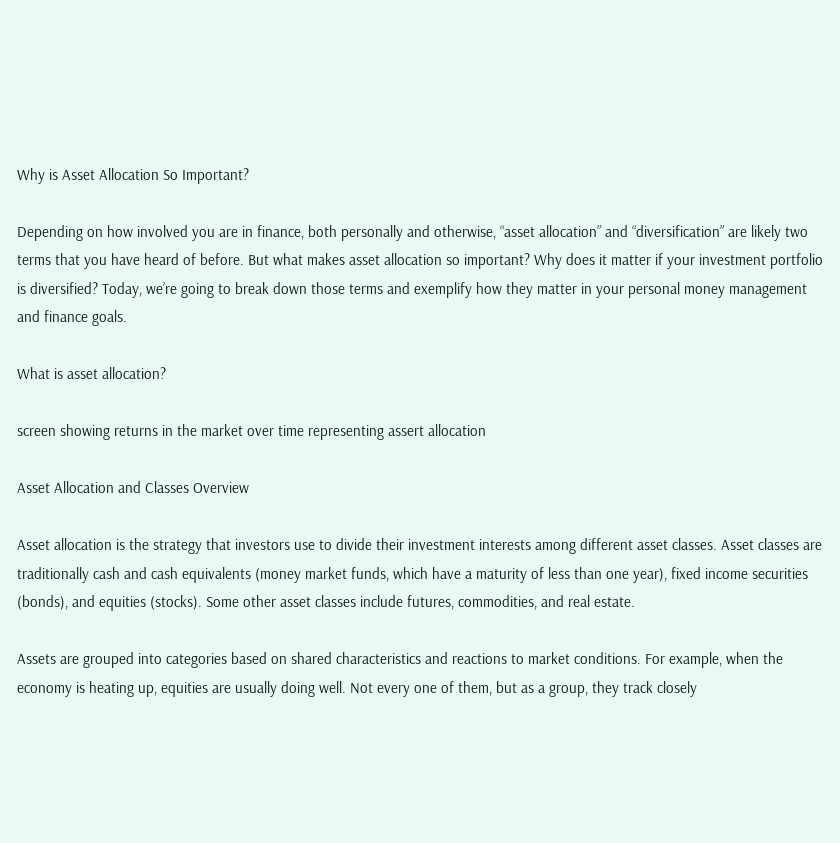Why is Asset Allocation So Important?

Depending on how involved you are in finance, both personally and otherwise, “asset allocation” and “diversification” are likely two terms that you have heard of before. But what makes asset allocation so important? Why does it matter if your investment portfolio is diversified? Today, we’re going to break down those terms and exemplify how they matter in your personal money management and finance goals.

What is asset allocation?

screen showing returns in the market over time representing assert allocation

Asset Allocation and Classes Overview

Asset allocation is the strategy that investors use to divide their investment interests among different asset classes. Asset classes are traditionally cash and cash equivalents (money market funds, which have a maturity of less than one year), fixed income securities (bonds), and equities (stocks). Some other asset classes include futures, commodities, and real estate.

Assets are grouped into categories based on shared characteristics and reactions to market conditions. For example, when the economy is heating up, equities are usually doing well. Not every one of them, but as a group, they track closely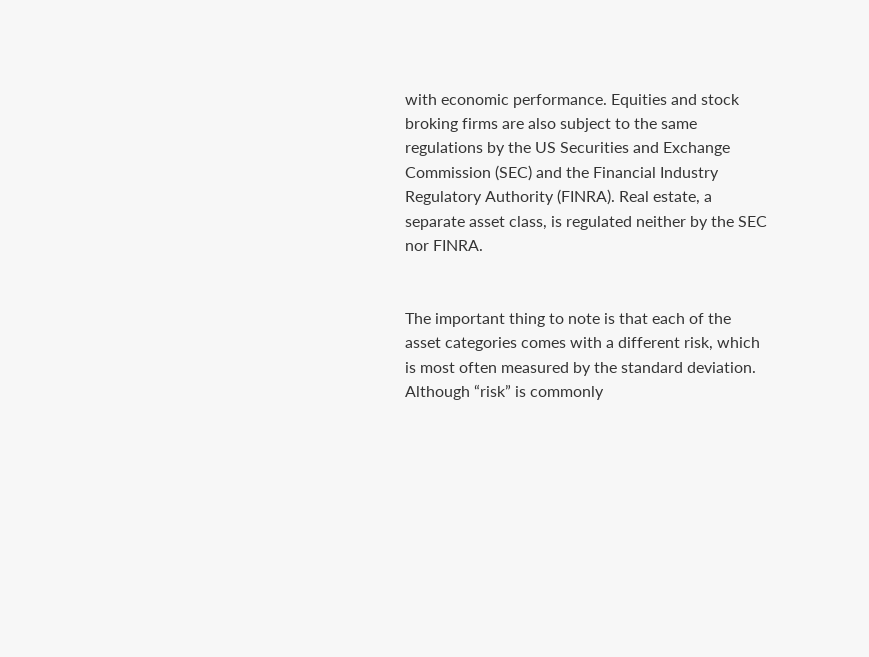with economic performance. Equities and stock broking firms are also subject to the same regulations by the US Securities and Exchange Commission (SEC) and the Financial Industry Regulatory Authority (FINRA). Real estate, a separate asset class, is regulated neither by the SEC nor FINRA.


The important thing to note is that each of the asset categories comes with a different risk, which is most often measured by the standard deviation. Although “risk” is commonly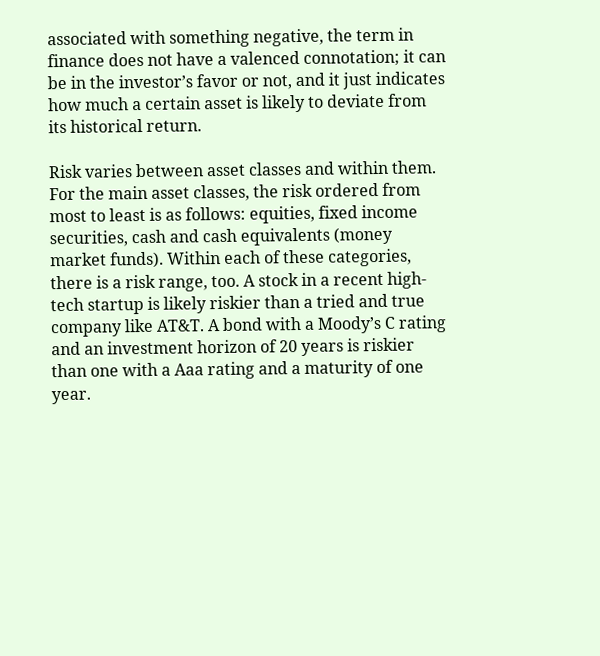associated with something negative, the term in finance does not have a valenced connotation; it can be in the investor’s favor or not, and it just indicates how much a certain asset is likely to deviate from its historical return.

Risk varies between asset classes and within them. For the main asset classes, the risk ordered from most to least is as follows: equities, fixed income securities, cash and cash equivalents (money market funds). Within each of these categories, there is a risk range, too. A stock in a recent high-tech startup is likely riskier than a tried and true company like AT&T. A bond with a Moody’s C rating and an investment horizon of 20 years is riskier than one with a Aaa rating and a maturity of one year.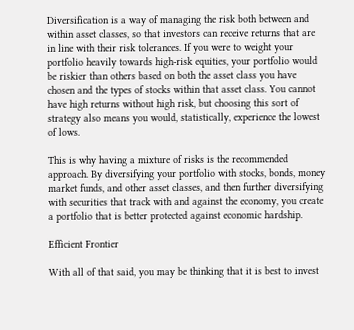Diversification is a way of managing the risk both between and within asset classes, so that investors can receive returns that are in line with their risk tolerances. If you were to weight your portfolio heavily towards high-risk equities, your portfolio would be riskier than others based on both the asset class you have chosen and the types of stocks within that asset class. You cannot have high returns without high risk, but choosing this sort of strategy also means you would, statistically, experience the lowest of lows.

This is why having a mixture of risks is the recommended approach. By diversifying your portfolio with stocks, bonds, money market funds, and other asset classes, and then further diversifying with securities that track with and against the economy, you create a portfolio that is better protected against economic hardship.

Efficient Frontier

With all of that said, you may be thinking that it is best to invest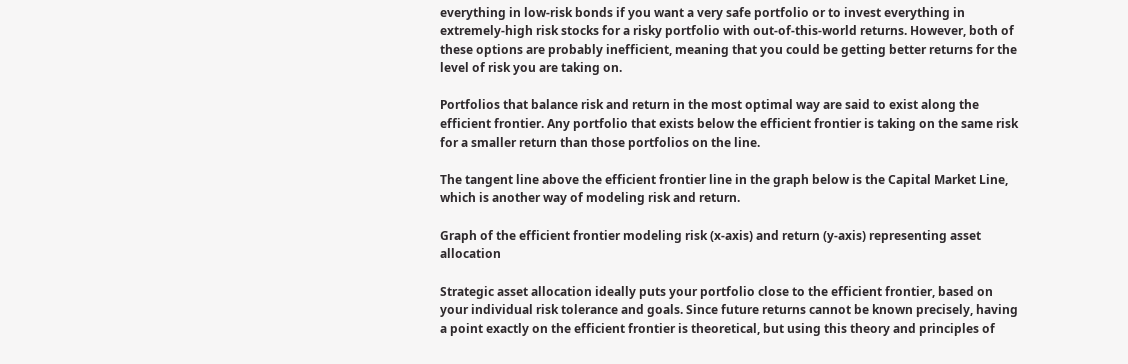everything in low-risk bonds if you want a very safe portfolio or to invest everything in extremely-high risk stocks for a risky portfolio with out-of-this-world returns. However, both of these options are probably inefficient, meaning that you could be getting better returns for the level of risk you are taking on.

Portfolios that balance risk and return in the most optimal way are said to exist along the efficient frontier. Any portfolio that exists below the efficient frontier is taking on the same risk for a smaller return than those portfolios on the line.

The tangent line above the efficient frontier line in the graph below is the Capital Market Line, which is another way of modeling risk and return.

Graph of the efficient frontier modeling risk (x-axis) and return (y-axis) representing asset allocation

Strategic asset allocation ideally puts your portfolio close to the efficient frontier, based on your individual risk tolerance and goals. Since future returns cannot be known precisely, having a point exactly on the efficient frontier is theoretical, but using this theory and principles of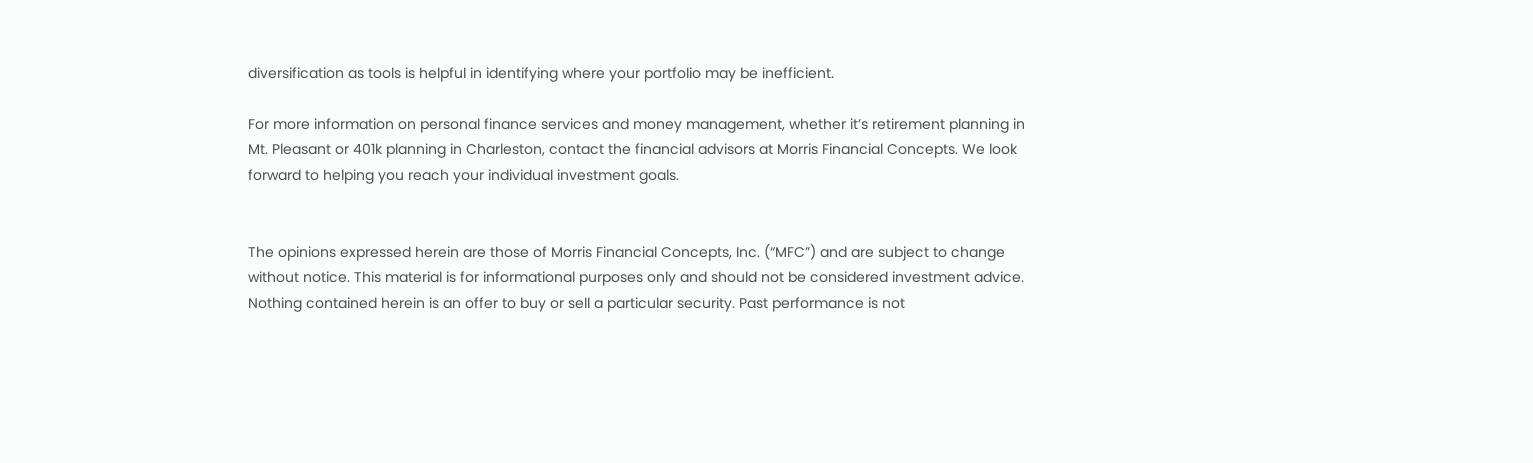diversification as tools is helpful in identifying where your portfolio may be inefficient.

For more information on personal finance services and money management, whether it’s retirement planning in Mt. Pleasant or 401k planning in Charleston, contact the financial advisors at Morris Financial Concepts. We look forward to helping you reach your individual investment goals.


The opinions expressed herein are those of Morris Financial Concepts, Inc. (“MFC”) and are subject to change without notice. This material is for informational purposes only and should not be considered investment advice. Nothing contained herein is an offer to buy or sell a particular security. Past performance is not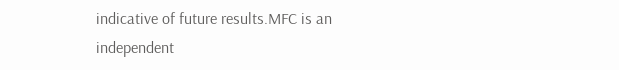indicative of future results.MFC is an independent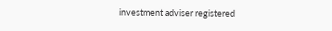investment adviser registered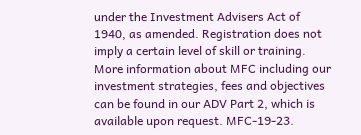under the Investment Advisers Act of 1940, as amended. Registration does not imply a certain level of skill or training. More information about MFC including our investment strategies, fees and objectives can be found in our ADV Part 2, which is available upon request. MFC-19-23.